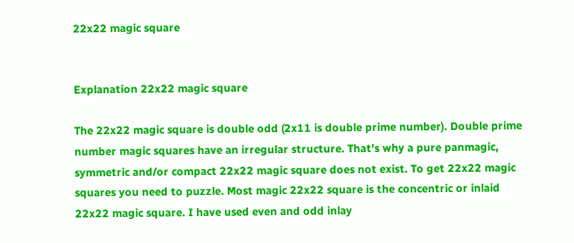22x22 magic square


Explanation 22x22 magic square

The 22x22 magic square is double odd (2x11 is double prime number). Double prime number magic squares have an irregular structure. That's why a pure panmagic, symmetric and/or compact 22x22 magic square does not exist. To get 22x22 magic squares you need to puzzle. Most magic 22x22 square is the concentric or inlaid 22x22 magic square. I have used even and odd inlay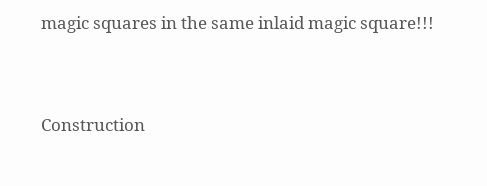magic squares in the same inlaid magic square!!!


Construction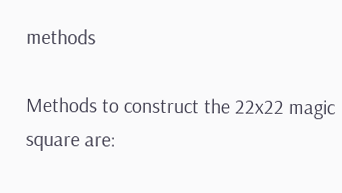methods

Methods to construct the 22x22 magic square are: